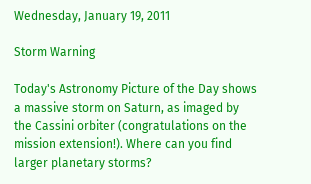Wednesday, January 19, 2011

Storm Warning

Today's Astronomy Picture of the Day shows a massive storm on Saturn, as imaged by the Cassini orbiter (congratulations on the mission extension!). Where can you find larger planetary storms?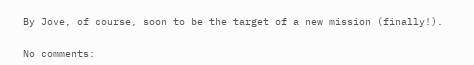By Jove, of course, soon to be the target of a new mission (finally!).

No comments: